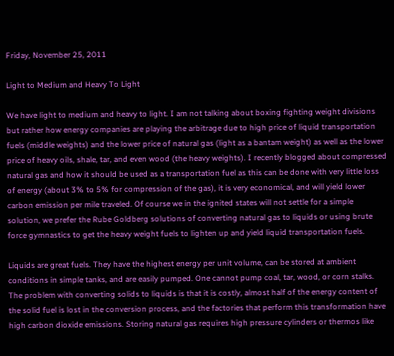Friday, November 25, 2011

Light to Medium and Heavy To Light

We have light to medium and heavy to light. I am not talking about boxing fighting weight divisions but rather how energy companies are playing the arbitrage due to high price of liquid transportation fuels (middle weights) and the lower price of natural gas (light as a bantam weight) as well as the lower price of heavy oils, shale, tar, and even wood (the heavy weights). I recently blogged about compressed natural gas and how it should be used as a transportation fuel as this can be done with very little loss of energy (about 3% to 5% for compression of the gas), it is very economical, and will yield lower carbon emission per mile traveled. Of course we in the ignited states will not settle for a simple solution, we prefer the Rube Goldberg solutions of converting natural gas to liquids or using brute force gymnastics to get the heavy weight fuels to lighten up and yield liquid transportation fuels.

Liquids are great fuels. They have the highest energy per unit volume, can be stored at ambient conditions in simple tanks, and are easily pumped. One cannot pump coal, tar, wood, or corn stalks. The problem with converting solids to liquids is that it is costly, almost half of the energy content of the solid fuel is lost in the conversion process, and the factories that perform this transformation have high carbon dioxide emissions. Storing natural gas requires high pressure cylinders or thermos like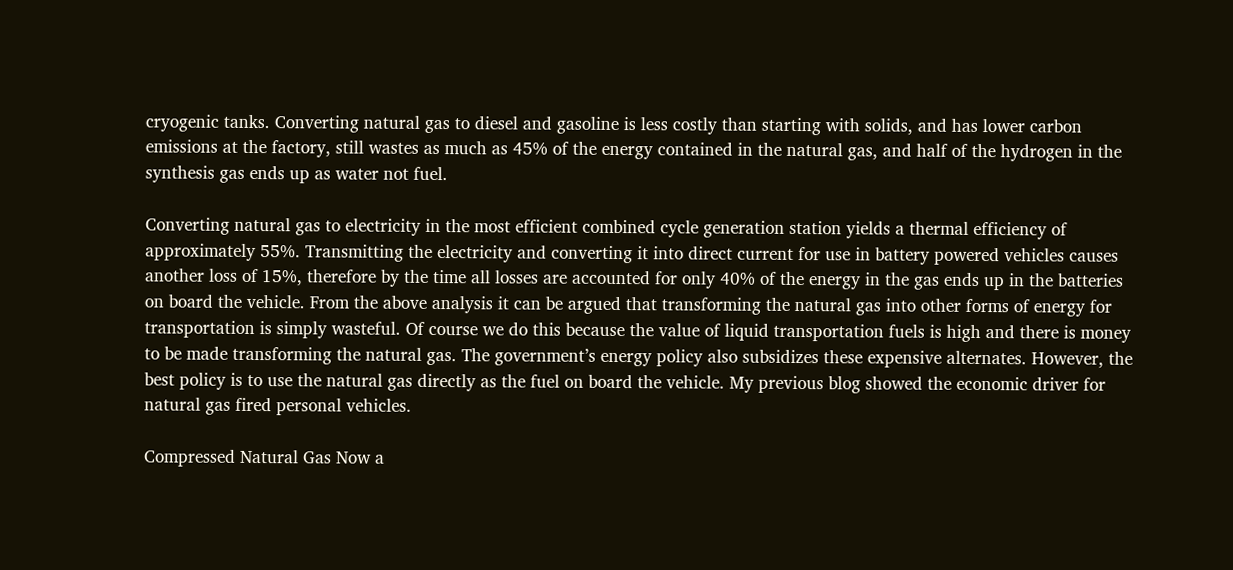cryogenic tanks. Converting natural gas to diesel and gasoline is less costly than starting with solids, and has lower carbon emissions at the factory, still wastes as much as 45% of the energy contained in the natural gas, and half of the hydrogen in the synthesis gas ends up as water not fuel.

Converting natural gas to electricity in the most efficient combined cycle generation station yields a thermal efficiency of approximately 55%. Transmitting the electricity and converting it into direct current for use in battery powered vehicles causes another loss of 15%, therefore by the time all losses are accounted for only 40% of the energy in the gas ends up in the batteries on board the vehicle. From the above analysis it can be argued that transforming the natural gas into other forms of energy for transportation is simply wasteful. Of course we do this because the value of liquid transportation fuels is high and there is money to be made transforming the natural gas. The government’s energy policy also subsidizes these expensive alternates. However, the best policy is to use the natural gas directly as the fuel on board the vehicle. My previous blog showed the economic driver for natural gas fired personal vehicles.

Compressed Natural Gas Now a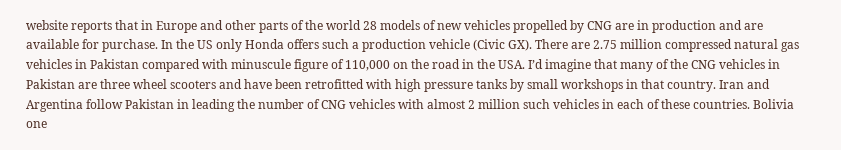website reports that in Europe and other parts of the world 28 models of new vehicles propelled by CNG are in production and are available for purchase. In the US only Honda offers such a production vehicle (Civic GX). There are 2.75 million compressed natural gas vehicles in Pakistan compared with minuscule figure of 110,000 on the road in the USA. I’d imagine that many of the CNG vehicles in Pakistan are three wheel scooters and have been retrofitted with high pressure tanks by small workshops in that country. Iran and Argentina follow Pakistan in leading the number of CNG vehicles with almost 2 million such vehicles in each of these countries. Bolivia one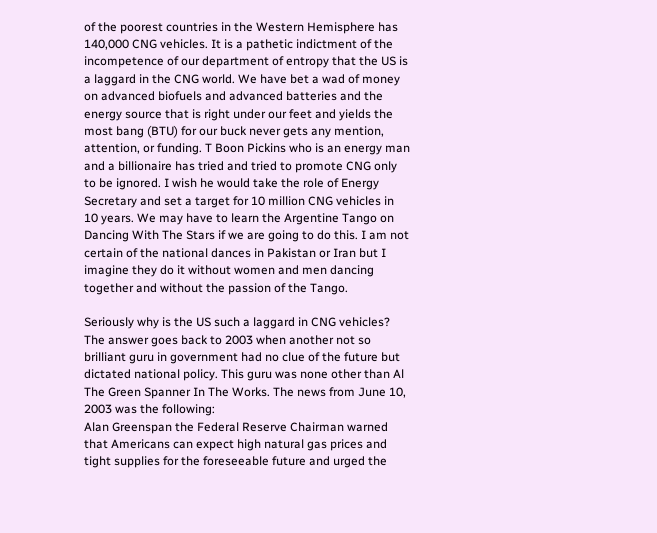of the poorest countries in the Western Hemisphere has 140,000 CNG vehicles. It is a pathetic indictment of the incompetence of our department of entropy that the US is a laggard in the CNG world. We have bet a wad of money on advanced biofuels and advanced batteries and the energy source that is right under our feet and yields the most bang (BTU) for our buck never gets any mention, attention, or funding. T Boon Pickins who is an energy man and a billionaire has tried and tried to promote CNG only to be ignored. I wish he would take the role of Energy Secretary and set a target for 10 million CNG vehicles in 10 years. We may have to learn the Argentine Tango on Dancing With The Stars if we are going to do this. I am not certain of the national dances in Pakistan or Iran but I imagine they do it without women and men dancing together and without the passion of the Tango.

Seriously why is the US such a laggard in CNG vehicles? The answer goes back to 2003 when another not so brilliant guru in government had no clue of the future but dictated national policy. This guru was none other than Al The Green Spanner In The Works. The news from June 10, 2003 was the following:
Alan Greenspan the Federal Reserve Chairman warned that Americans can expect high natural gas prices and tight supplies for the foreseeable future and urged the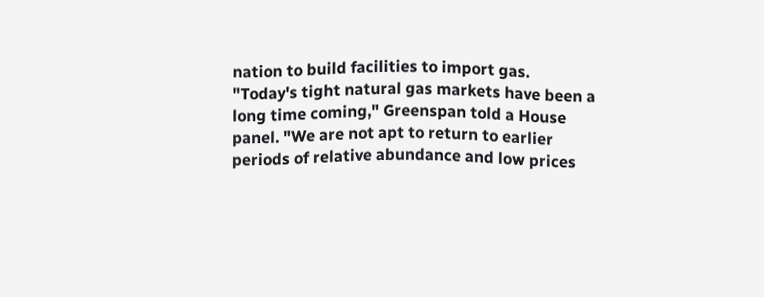nation to build facilities to import gas.
"Today's tight natural gas markets have been a long time coming," Greenspan told a House panel. "We are not apt to return to earlier periods of relative abundance and low prices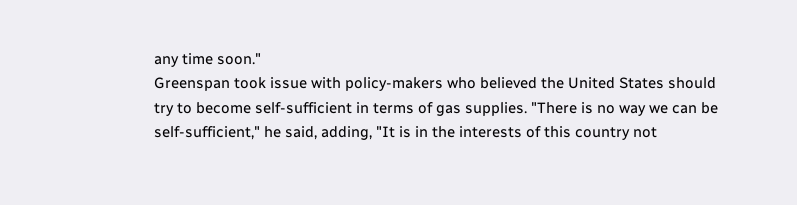any time soon."
Greenspan took issue with policy-makers who believed the United States should try to become self-sufficient in terms of gas supplies. "There is no way we can be self-sufficient," he said, adding, "It is in the interests of this country not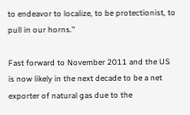to endeavor to localize, to be protectionist, to pull in our horns."

Fast forward to November 2011 and the US is now likely in the next decade to be a net exporter of natural gas due to the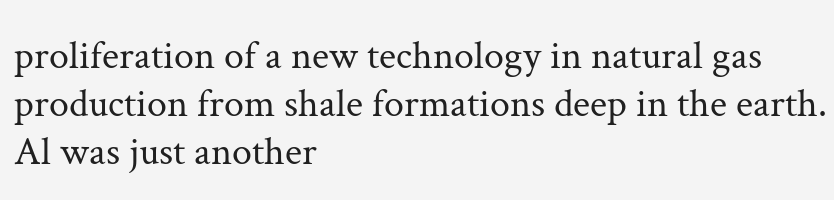proliferation of a new technology in natural gas production from shale formations deep in the earth. Al was just another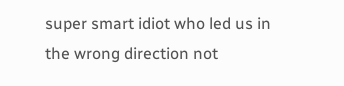super smart idiot who led us in the wrong direction not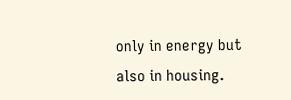only in energy but also in housing.